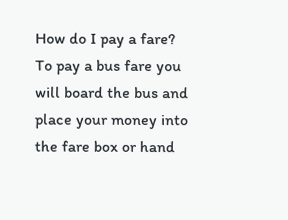How do I pay a fare?
To pay a bus fare you will board the bus and place your money into the fare box or hand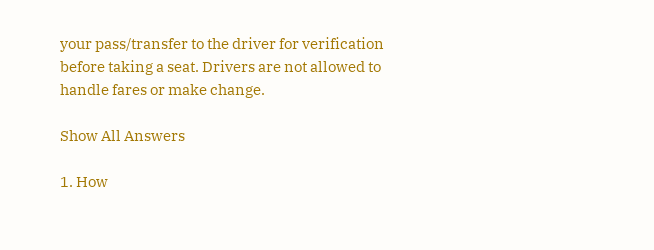your pass/transfer to the driver for verification before taking a seat. Drivers are not allowed to handle fares or make change.

Show All Answers

1. How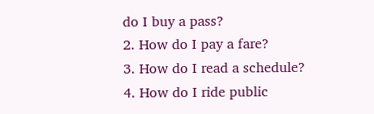do I buy a pass?
2. How do I pay a fare?
3. How do I read a schedule?
4. How do I ride public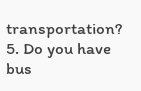transportation?
5. Do you have bus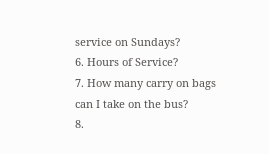service on Sundays?
6. Hours of Service?
7. How many carry on bags can I take on the bus?
8.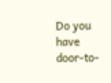Do you have door-to-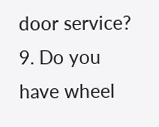door service?
9. Do you have wheel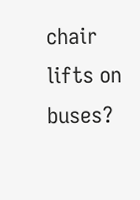chair lifts on buses?